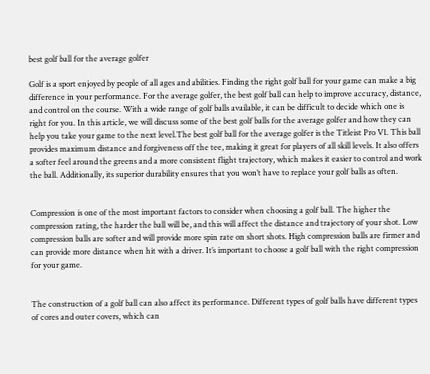best golf ball for the average golfer

Golf is a sport enjoyed by people of all ages and abilities. Finding the right golf ball for your game can make a big difference in your performance. For the average golfer, the best golf ball can help to improve accuracy, distance, and control on the course. With a wide range of golf balls available, it can be difficult to decide which one is right for you. In this article, we will discuss some of the best golf balls for the average golfer and how they can help you take your game to the next level.The best golf ball for the average golfer is the Titleist Pro V1. This ball provides maximum distance and forgiveness off the tee, making it great for players of all skill levels. It also offers a softer feel around the greens and a more consistent flight trajectory, which makes it easier to control and work the ball. Additionally, its superior durability ensures that you won’t have to replace your golf balls as often.


Compression is one of the most important factors to consider when choosing a golf ball. The higher the compression rating, the harder the ball will be, and this will affect the distance and trajectory of your shot. Low compression balls are softer and will provide more spin rate on short shots. High compression balls are firmer and can provide more distance when hit with a driver. It’s important to choose a golf ball with the right compression for your game.


The construction of a golf ball can also affect its performance. Different types of golf balls have different types of cores and outer covers, which can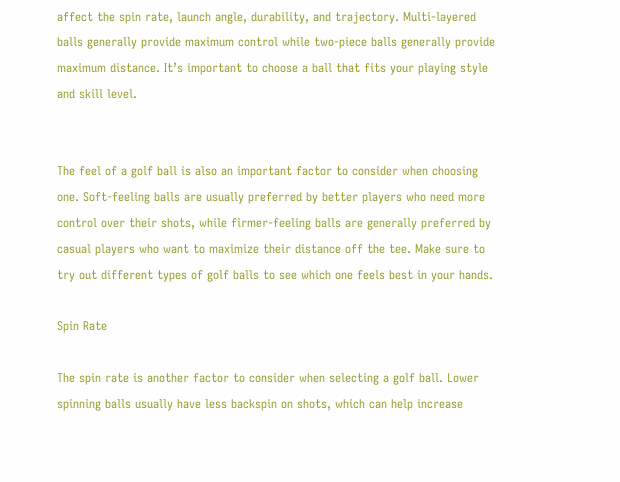affect the spin rate, launch angle, durability, and trajectory. Multi-layered balls generally provide maximum control while two-piece balls generally provide maximum distance. It’s important to choose a ball that fits your playing style and skill level.


The feel of a golf ball is also an important factor to consider when choosing one. Soft-feeling balls are usually preferred by better players who need more control over their shots, while firmer-feeling balls are generally preferred by casual players who want to maximize their distance off the tee. Make sure to try out different types of golf balls to see which one feels best in your hands.

Spin Rate

The spin rate is another factor to consider when selecting a golf ball. Lower spinning balls usually have less backspin on shots, which can help increase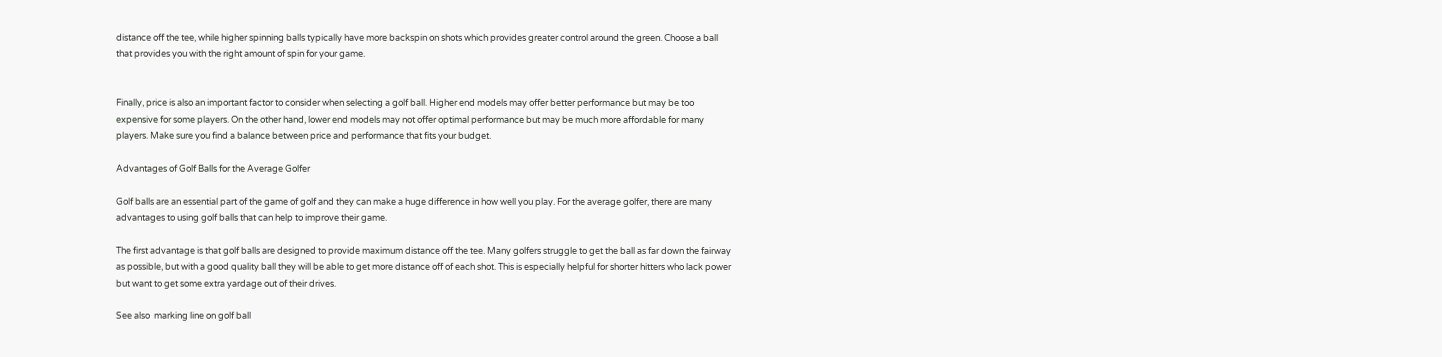distance off the tee, while higher spinning balls typically have more backspin on shots which provides greater control around the green. Choose a ball that provides you with the right amount of spin for your game.


Finally, price is also an important factor to consider when selecting a golf ball. Higher end models may offer better performance but may be too expensive for some players. On the other hand, lower end models may not offer optimal performance but may be much more affordable for many players. Make sure you find a balance between price and performance that fits your budget.

Advantages of Golf Balls for the Average Golfer

Golf balls are an essential part of the game of golf and they can make a huge difference in how well you play. For the average golfer, there are many advantages to using golf balls that can help to improve their game.

The first advantage is that golf balls are designed to provide maximum distance off the tee. Many golfers struggle to get the ball as far down the fairway as possible, but with a good quality ball they will be able to get more distance off of each shot. This is especially helpful for shorter hitters who lack power but want to get some extra yardage out of their drives.

See also  marking line on golf ball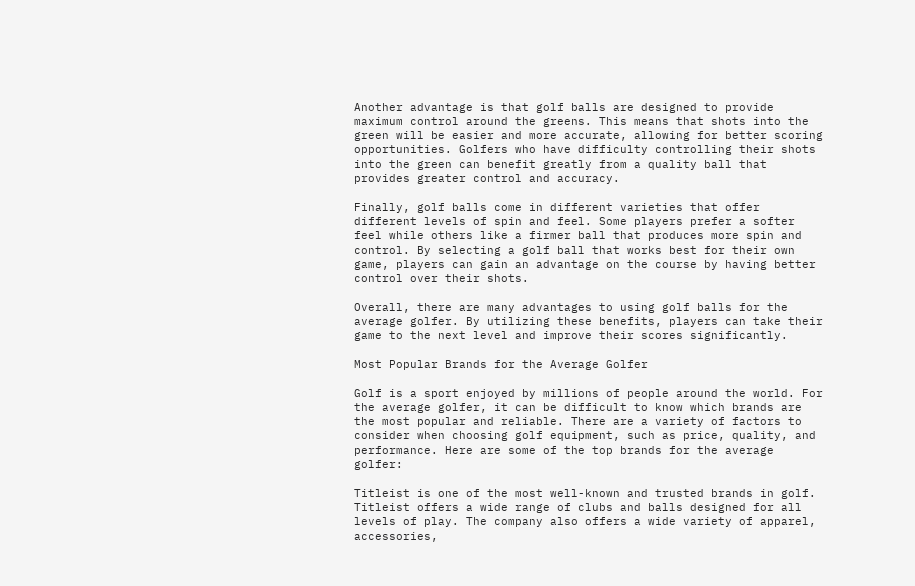Another advantage is that golf balls are designed to provide maximum control around the greens. This means that shots into the green will be easier and more accurate, allowing for better scoring opportunities. Golfers who have difficulty controlling their shots into the green can benefit greatly from a quality ball that provides greater control and accuracy.

Finally, golf balls come in different varieties that offer different levels of spin and feel. Some players prefer a softer feel while others like a firmer ball that produces more spin and control. By selecting a golf ball that works best for their own game, players can gain an advantage on the course by having better control over their shots.

Overall, there are many advantages to using golf balls for the average golfer. By utilizing these benefits, players can take their game to the next level and improve their scores significantly.

Most Popular Brands for the Average Golfer

Golf is a sport enjoyed by millions of people around the world. For the average golfer, it can be difficult to know which brands are the most popular and reliable. There are a variety of factors to consider when choosing golf equipment, such as price, quality, and performance. Here are some of the top brands for the average golfer:

Titleist is one of the most well-known and trusted brands in golf. Titleist offers a wide range of clubs and balls designed for all levels of play. The company also offers a wide variety of apparel, accessories,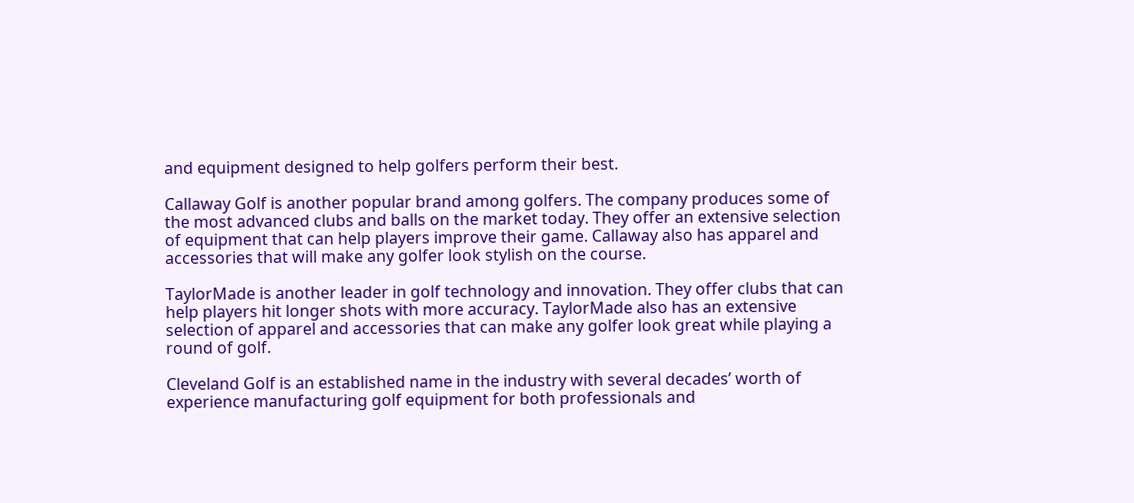and equipment designed to help golfers perform their best.

Callaway Golf is another popular brand among golfers. The company produces some of the most advanced clubs and balls on the market today. They offer an extensive selection of equipment that can help players improve their game. Callaway also has apparel and accessories that will make any golfer look stylish on the course.

TaylorMade is another leader in golf technology and innovation. They offer clubs that can help players hit longer shots with more accuracy. TaylorMade also has an extensive selection of apparel and accessories that can make any golfer look great while playing a round of golf.

Cleveland Golf is an established name in the industry with several decades’ worth of experience manufacturing golf equipment for both professionals and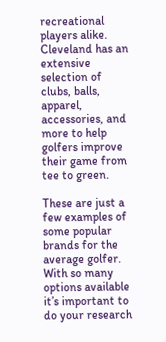recreational players alike. Cleveland has an extensive selection of clubs, balls, apparel, accessories, and more to help golfers improve their game from tee to green.

These are just a few examples of some popular brands for the average golfer. With so many options available it’s important to do your research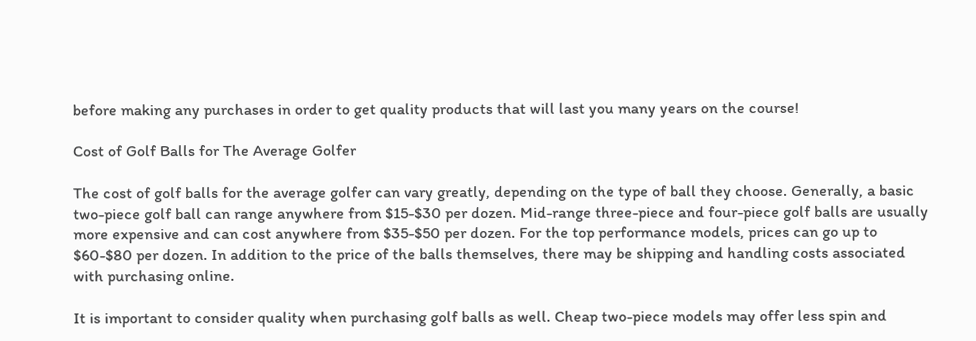before making any purchases in order to get quality products that will last you many years on the course!

Cost of Golf Balls for The Average Golfer

The cost of golf balls for the average golfer can vary greatly, depending on the type of ball they choose. Generally, a basic two-piece golf ball can range anywhere from $15-$30 per dozen. Mid-range three-piece and four-piece golf balls are usually more expensive and can cost anywhere from $35-$50 per dozen. For the top performance models, prices can go up to $60-$80 per dozen. In addition to the price of the balls themselves, there may be shipping and handling costs associated with purchasing online.

It is important to consider quality when purchasing golf balls as well. Cheap two-piece models may offer less spin and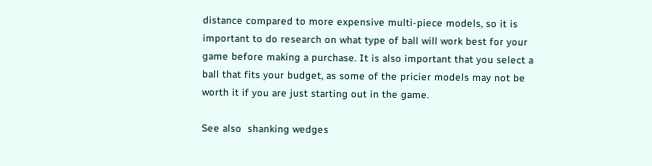distance compared to more expensive multi-piece models, so it is important to do research on what type of ball will work best for your game before making a purchase. It is also important that you select a ball that fits your budget, as some of the pricier models may not be worth it if you are just starting out in the game.

See also  shanking wedges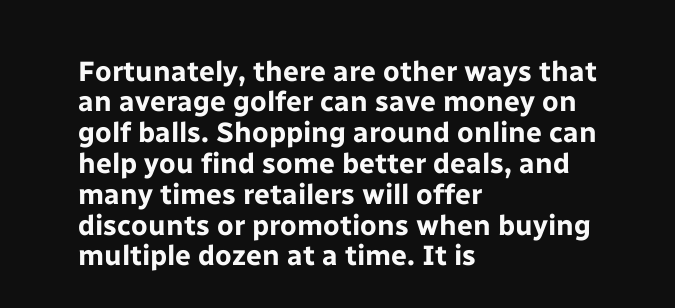Fortunately, there are other ways that an average golfer can save money on golf balls. Shopping around online can help you find some better deals, and many times retailers will offer discounts or promotions when buying multiple dozen at a time. It is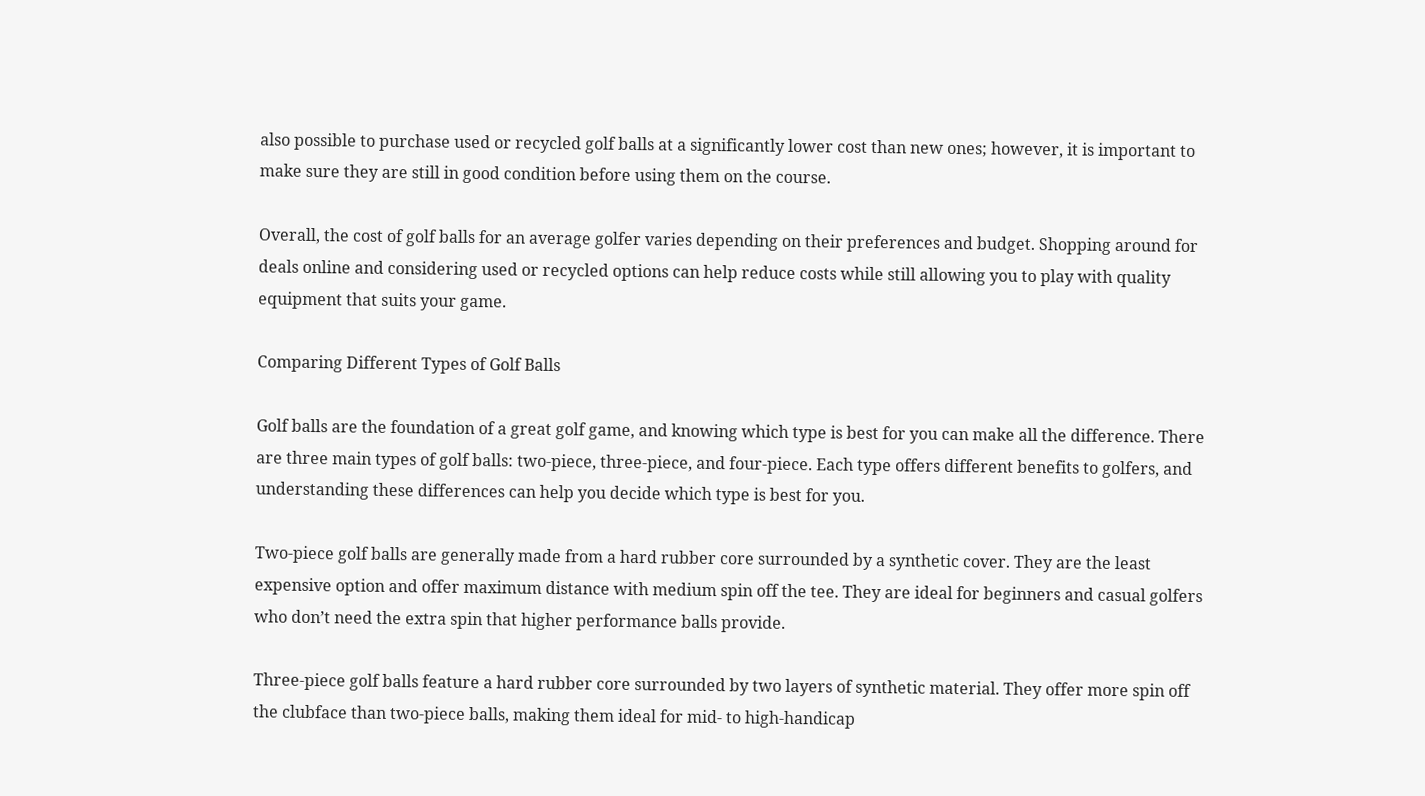also possible to purchase used or recycled golf balls at a significantly lower cost than new ones; however, it is important to make sure they are still in good condition before using them on the course.

Overall, the cost of golf balls for an average golfer varies depending on their preferences and budget. Shopping around for deals online and considering used or recycled options can help reduce costs while still allowing you to play with quality equipment that suits your game.

Comparing Different Types of Golf Balls

Golf balls are the foundation of a great golf game, and knowing which type is best for you can make all the difference. There are three main types of golf balls: two-piece, three-piece, and four-piece. Each type offers different benefits to golfers, and understanding these differences can help you decide which type is best for you.

Two-piece golf balls are generally made from a hard rubber core surrounded by a synthetic cover. They are the least expensive option and offer maximum distance with medium spin off the tee. They are ideal for beginners and casual golfers who don’t need the extra spin that higher performance balls provide.

Three-piece golf balls feature a hard rubber core surrounded by two layers of synthetic material. They offer more spin off the clubface than two-piece balls, making them ideal for mid- to high-handicap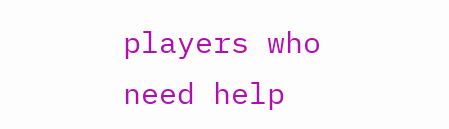players who need help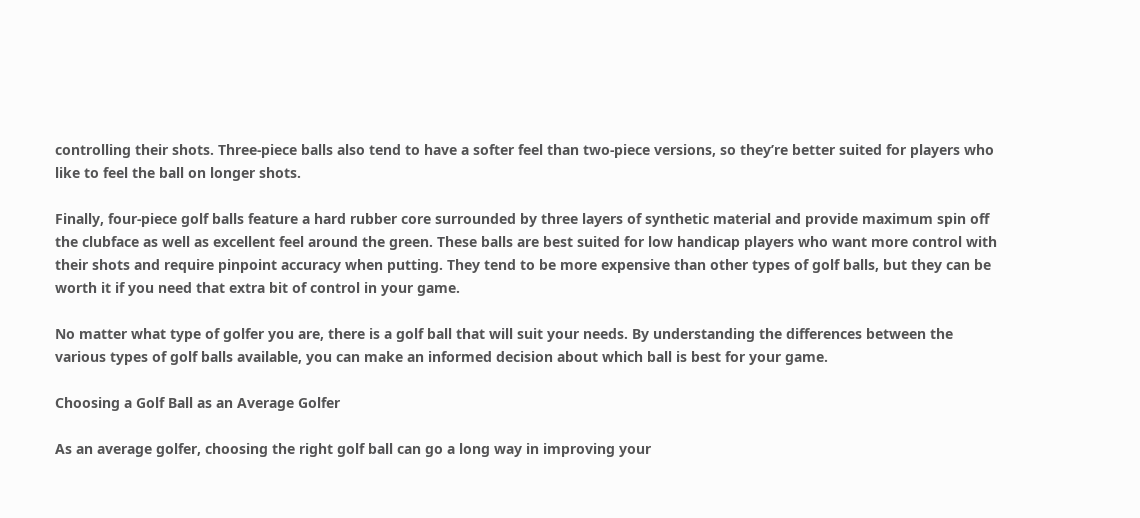controlling their shots. Three-piece balls also tend to have a softer feel than two-piece versions, so they’re better suited for players who like to feel the ball on longer shots.

Finally, four-piece golf balls feature a hard rubber core surrounded by three layers of synthetic material and provide maximum spin off the clubface as well as excellent feel around the green. These balls are best suited for low handicap players who want more control with their shots and require pinpoint accuracy when putting. They tend to be more expensive than other types of golf balls, but they can be worth it if you need that extra bit of control in your game.

No matter what type of golfer you are, there is a golf ball that will suit your needs. By understanding the differences between the various types of golf balls available, you can make an informed decision about which ball is best for your game.

Choosing a Golf Ball as an Average Golfer

As an average golfer, choosing the right golf ball can go a long way in improving your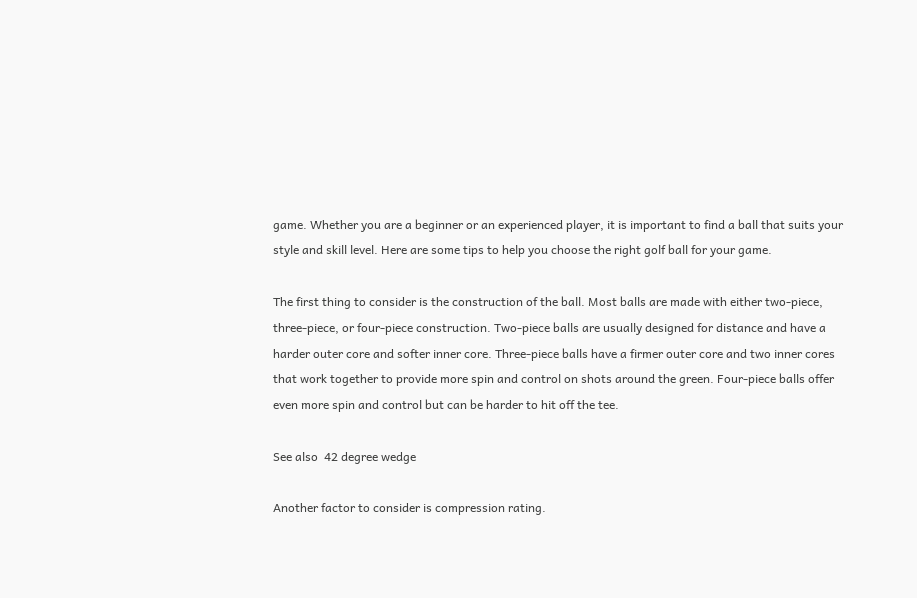game. Whether you are a beginner or an experienced player, it is important to find a ball that suits your style and skill level. Here are some tips to help you choose the right golf ball for your game.

The first thing to consider is the construction of the ball. Most balls are made with either two-piece, three-piece, or four-piece construction. Two-piece balls are usually designed for distance and have a harder outer core and softer inner core. Three-piece balls have a firmer outer core and two inner cores that work together to provide more spin and control on shots around the green. Four-piece balls offer even more spin and control but can be harder to hit off the tee.

See also  42 degree wedge

Another factor to consider is compression rating.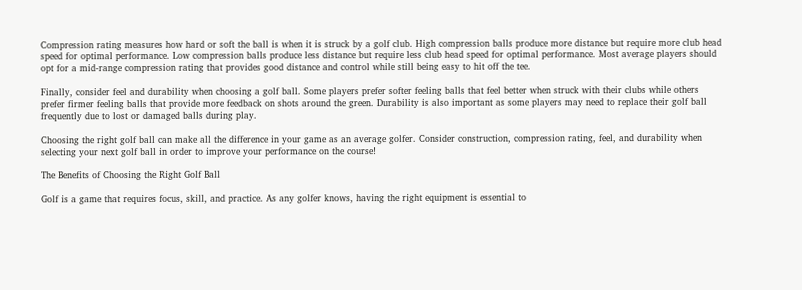Compression rating measures how hard or soft the ball is when it is struck by a golf club. High compression balls produce more distance but require more club head speed for optimal performance. Low compression balls produce less distance but require less club head speed for optimal performance. Most average players should opt for a mid-range compression rating that provides good distance and control while still being easy to hit off the tee.

Finally, consider feel and durability when choosing a golf ball. Some players prefer softer feeling balls that feel better when struck with their clubs while others prefer firmer feeling balls that provide more feedback on shots around the green. Durability is also important as some players may need to replace their golf ball frequently due to lost or damaged balls during play.

Choosing the right golf ball can make all the difference in your game as an average golfer. Consider construction, compression rating, feel, and durability when selecting your next golf ball in order to improve your performance on the course!

The Benefits of Choosing the Right Golf Ball

Golf is a game that requires focus, skill, and practice. As any golfer knows, having the right equipment is essential to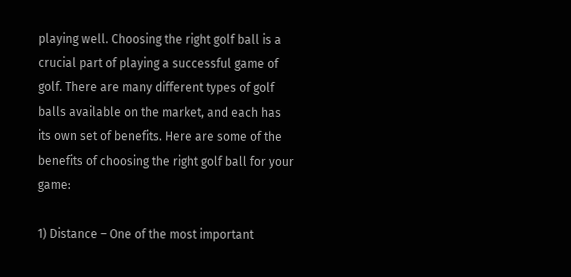playing well. Choosing the right golf ball is a crucial part of playing a successful game of golf. There are many different types of golf balls available on the market, and each has its own set of benefits. Here are some of the benefits of choosing the right golf ball for your game:

1) Distance – One of the most important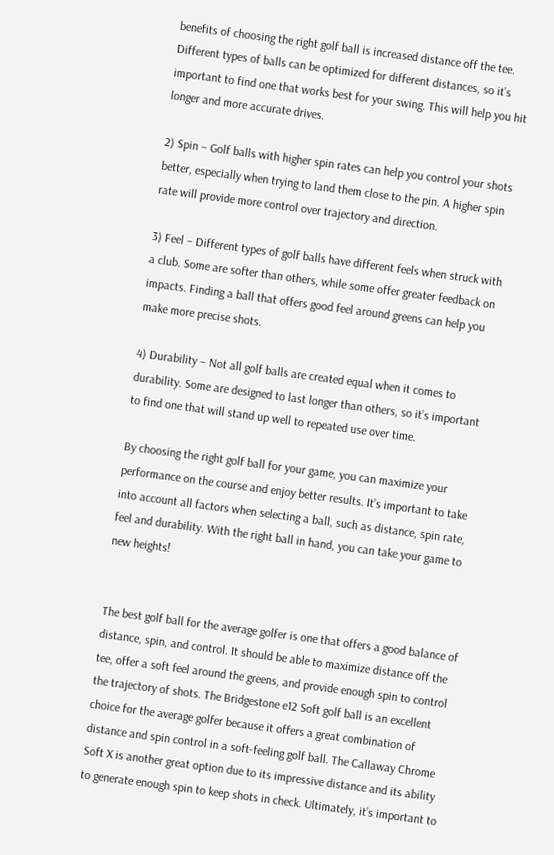benefits of choosing the right golf ball is increased distance off the tee. Different types of balls can be optimized for different distances, so it’s important to find one that works best for your swing. This will help you hit longer and more accurate drives.

2) Spin – Golf balls with higher spin rates can help you control your shots better, especially when trying to land them close to the pin. A higher spin rate will provide more control over trajectory and direction.

3) Feel – Different types of golf balls have different feels when struck with a club. Some are softer than others, while some offer greater feedback on impacts. Finding a ball that offers good feel around greens can help you make more precise shots.

4) Durability – Not all golf balls are created equal when it comes to durability. Some are designed to last longer than others, so it’s important to find one that will stand up well to repeated use over time.

By choosing the right golf ball for your game, you can maximize your performance on the course and enjoy better results. It’s important to take into account all factors when selecting a ball, such as distance, spin rate, feel and durability. With the right ball in hand, you can take your game to new heights!


The best golf ball for the average golfer is one that offers a good balance of distance, spin, and control. It should be able to maximize distance off the tee, offer a soft feel around the greens, and provide enough spin to control the trajectory of shots. The Bridgestone e12 Soft golf ball is an excellent choice for the average golfer because it offers a great combination of distance and spin control in a soft-feeling golf ball. The Callaway Chrome Soft X is another great option due to its impressive distance and its ability to generate enough spin to keep shots in check. Ultimately, it’s important to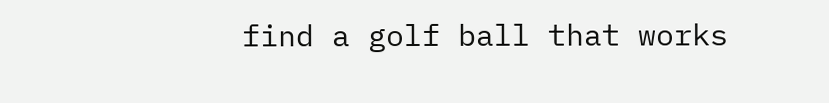find a golf ball that works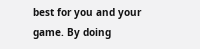best for you and your game. By doing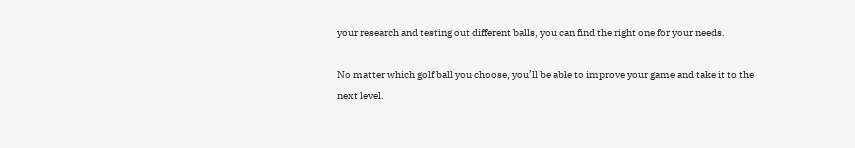your research and testing out different balls, you can find the right one for your needs.

No matter which golf ball you choose, you’ll be able to improve your game and take it to the next level.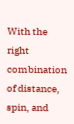With the right combination of distance, spin, and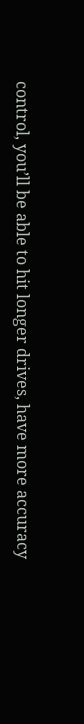control, you’ll be able to hit longer drives, have more accuracy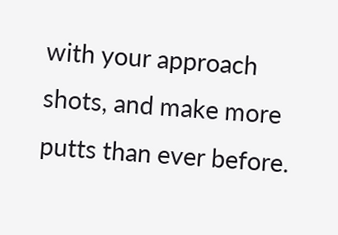with your approach shots, and make more putts than ever before.